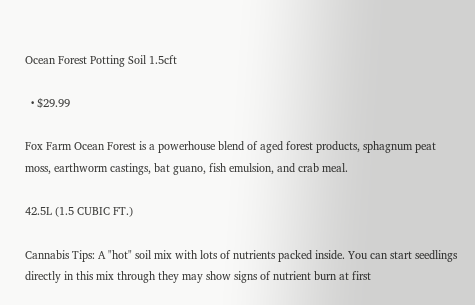Ocean Forest Potting Soil 1.5cft

  • $29.99

Fox Farm Ocean Forest is a powerhouse blend of aged forest products, sphagnum peat moss, earthworm castings, bat guano, fish emulsion, and crab meal.

42.5L (1.5 CUBIC FT.)

Cannabis Tips: A "hot" soil mix with lots of nutrients packed inside. You can start seedlings directly in this mix through they may show signs of nutrient burn at first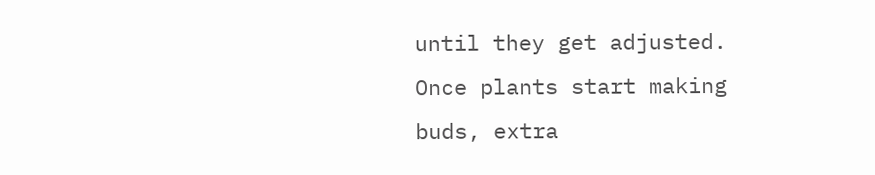until they get adjusted. Once plants start making buds, extra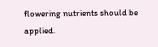flowering nutrients should be applied.